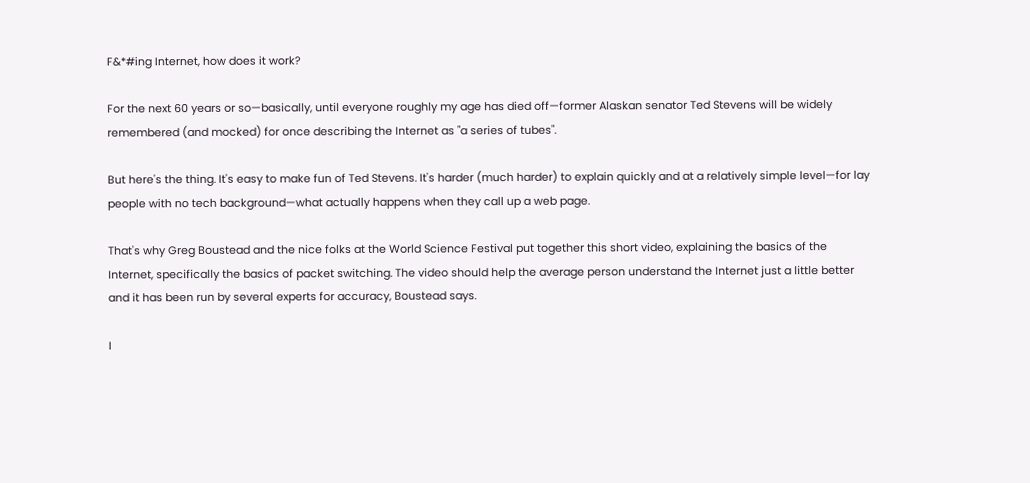F&*#ing Internet, how does it work?

For the next 60 years or so—basically, until everyone roughly my age has died off—former Alaskan senator Ted Stevens will be widely remembered (and mocked) for once describing the Internet as "a series of tubes".

But here's the thing. It's easy to make fun of Ted Stevens. It's harder (much harder) to explain quickly and at a relatively simple level—for lay people with no tech background—what actually happens when they call up a web page.

That's why Greg Boustead and the nice folks at the World Science Festival put together this short video, explaining the basics of the Internet, specifically the basics of packet switching. The video should help the average person understand the Internet just a little better and it has been run by several experts for accuracy, Boustead says.

I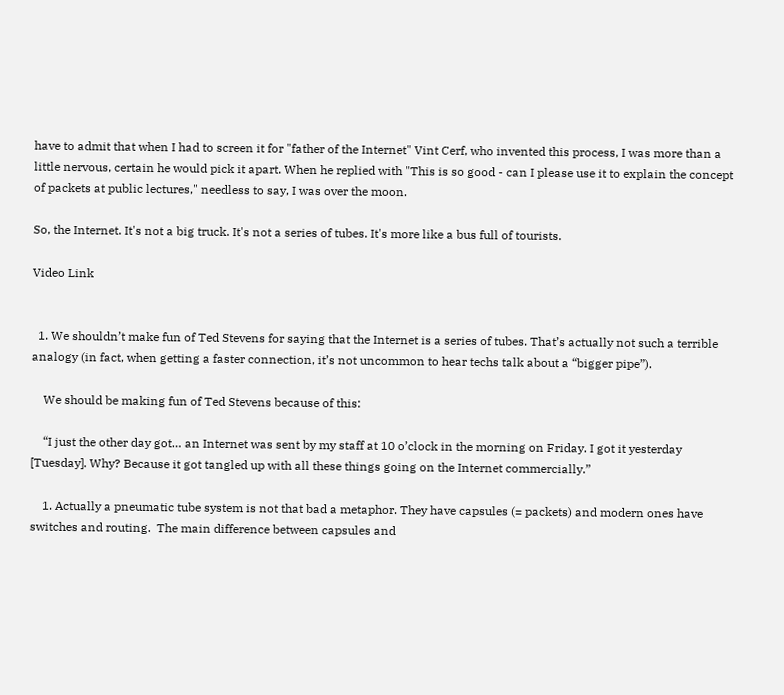have to admit that when I had to screen it for "father of the Internet" Vint Cerf, who invented this process, I was more than a little nervous, certain he would pick it apart. When he replied with "This is so good - can I please use it to explain the concept of packets at public lectures," needless to say, I was over the moon.

So, the Internet. It's not a big truck. It's not a series of tubes. It's more like a bus full of tourists.

Video Link


  1. We shouldn’t make fun of Ted Stevens for saying that the Internet is a series of tubes. That’s actually not such a terrible analogy (in fact, when getting a faster connection, it’s not uncommon to hear techs talk about a “bigger pipe”).

    We should be making fun of Ted Stevens because of this:

    “I just the other day got… an Internet was sent by my staff at 10 o’clock in the morning on Friday. I got it yesterday [Tuesday]. Why? Because it got tangled up with all these things going on the Internet commercially.”

    1. Actually a pneumatic tube system is not that bad a metaphor. They have capsules (= packets) and modern ones have switches and routing.  The main difference between capsules and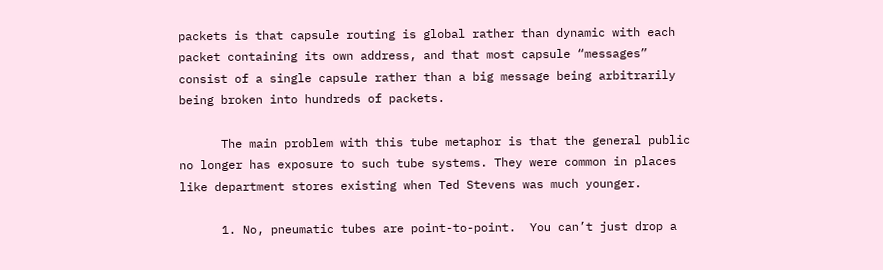packets is that capsule routing is global rather than dynamic with each packet containing its own address, and that most capsule “messages” consist of a single capsule rather than a big message being arbitrarily being broken into hundreds of packets.

      The main problem with this tube metaphor is that the general public no longer has exposure to such tube systems. They were common in places like department stores existing when Ted Stevens was much younger.

      1. No, pneumatic tubes are point-to-point.  You can’t just drop a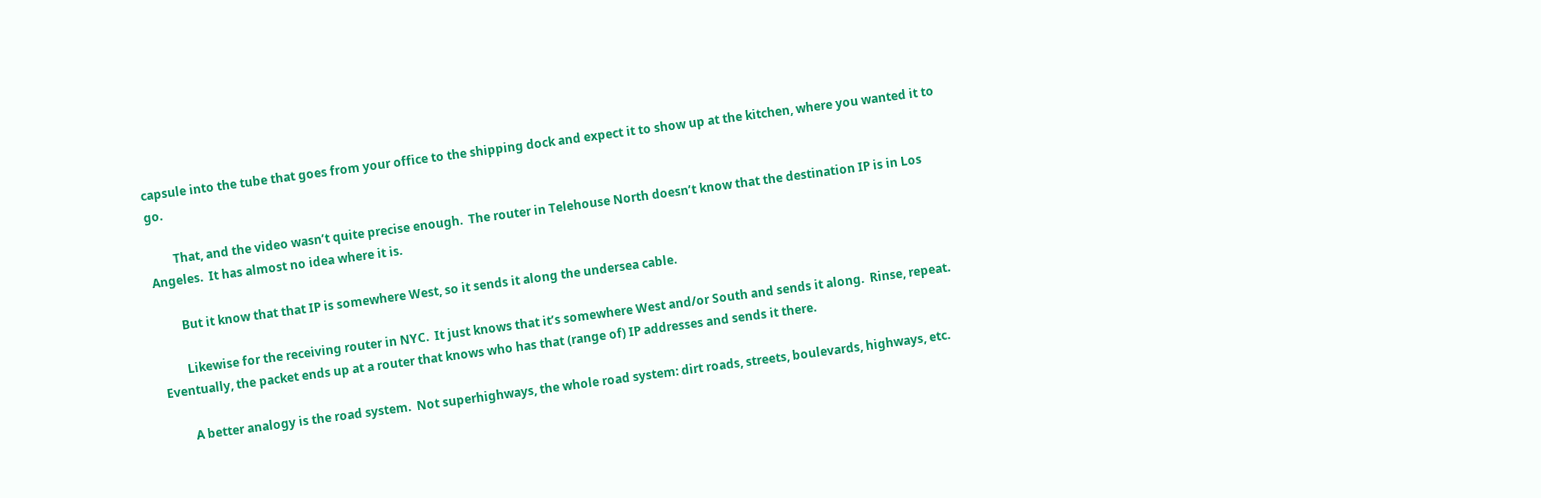capsule into the tube that goes from your office to the shipping dock and expect it to show up at the kitchen, where you wanted it to go.

        That, and the video wasn’t quite precise enough.  The router in Telehouse North doesn’t know that the destination IP is in Los Angeles.  It has almost no idea where it is.

        But it know that that IP is somewhere West, so it sends it along the undersea cable.

        Likewise for the receiving router in NYC.  It just knows that it’s somewhere West and/or South and sends it along.  Rinse, repeat.  Eventually, the packet ends up at a router that knows who has that (range of) IP addresses and sends it there.

        A better analogy is the road system.  Not superhighways, the whole road system: dirt roads, streets, boulevards, highways, etc.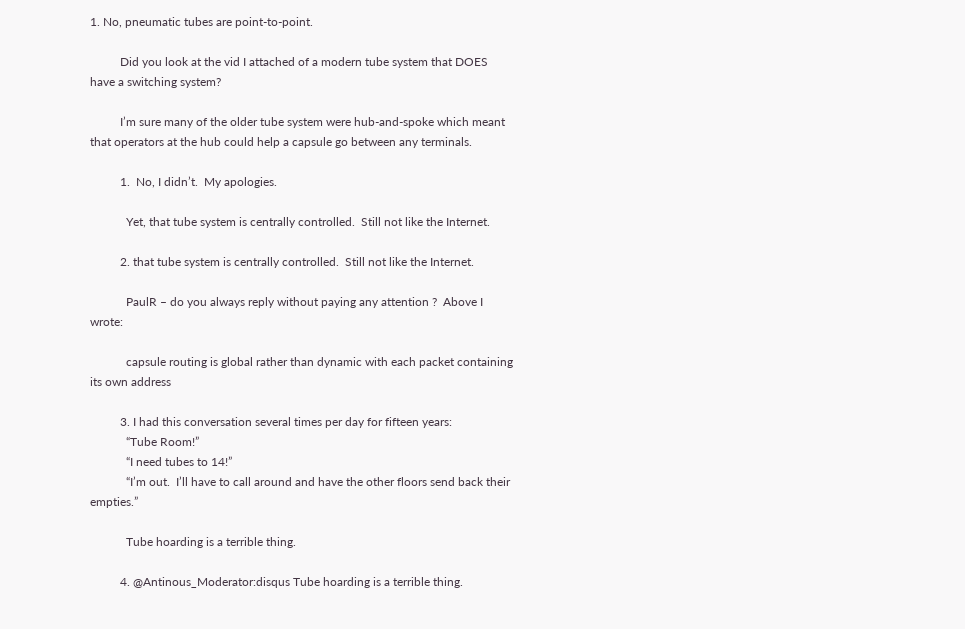1. No, pneumatic tubes are point-to-point.

          Did you look at the vid I attached of a modern tube system that DOES have a switching system?

          I’m sure many of the older tube system were hub-and-spoke which meant that operators at the hub could help a capsule go between any terminals.

          1.  No, I didn’t.  My apologies.

            Yet, that tube system is centrally controlled.  Still not like the Internet.

          2. that tube system is centrally controlled.  Still not like the Internet.

            PaulR – do you always reply without paying any attention ?  Above I wrote:

            capsule routing is global rather than dynamic with each packet containing its own address

          3. I had this conversation several times per day for fifteen years:
            “Tube Room!”
            “I need tubes to 14!”
            “I’m out.  I’ll have to call around and have the other floors send back their empties.”

            Tube hoarding is a terrible thing.

          4. @Antinous_Moderator:disqus Tube hoarding is a terrible thing.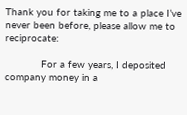Thank you for taking me to a place I’ve never been before, please allow me to reciprocate:

            For a few years, I deposited company money in a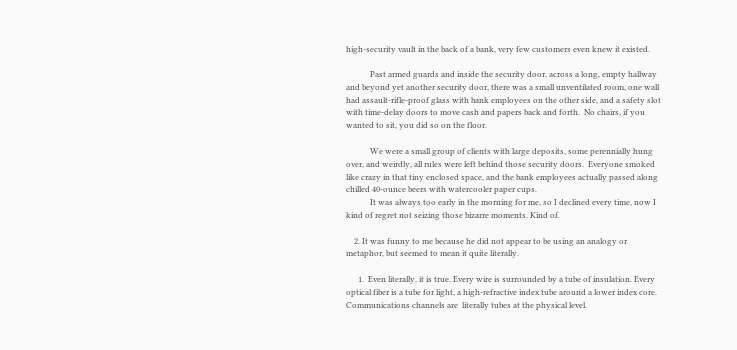high-security vault in the back of a bank, very few customers even knew it existed.

            Past armed guards and inside the security door, across a long, empty hallway and beyond yet another security door, there was a small unventilated room, one wall had assault-rifle-proof glass with bank employees on the other side, and a safety slot with time-delay doors to move cash and papers back and forth.  No chairs, if you wanted to sit, you did so on the floor.

            We were a small group of clients with large deposits, some perennially hung over, and weirdly, all rules were left behind those security doors.  Everyone smoked like crazy in that tiny enclosed space, and the bank employees actually passed along chilled 40-ounce beers with watercooler paper cups.
            It was always too early in the morning for me, so I declined every time, now I kind of regret not seizing those bizarre moments. Kind of.

    2. It was funny to me because he did not appear to be using an analogy or metaphor, but seemed to mean it quite literally.

      1.  Even literally, it is true. Every wire is surrounded by a tube of insulation. Every optical fiber is a tube for light, a high-refractive index tube around a lower index core. Communications channels are  literally tubes at the physical level.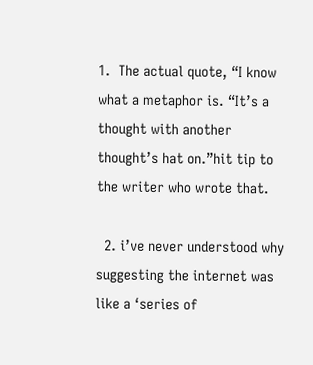1.  The actual quote, “I know what a metaphor is. “It’s a thought with another thought’s hat on.”hit tip to the writer who wrote that.

  2. i’ve never understood why suggesting the internet was like a ‘series of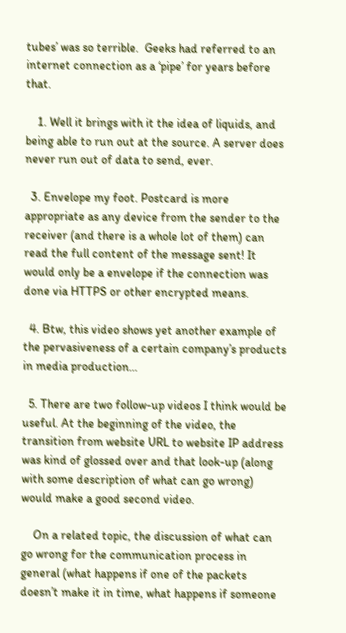tubes’ was so terrible.  Geeks had referred to an internet connection as a ‘pipe’ for years before that.

    1. Well it brings with it the idea of liquids, and being able to run out at the source. A server does never run out of data to send, ever.

  3. Envelope my foot. Postcard is more appropriate as any device from the sender to the receiver (and there is a whole lot of them) can read the full content of the message sent! It would only be a envelope if the connection was done via HTTPS or other encrypted means.

  4. Btw, this video shows yet another example of the pervasiveness of a certain company’s products in media production…

  5. There are two follow-up videos I think would be useful. At the beginning of the video, the transition from website URL to website IP address was kind of glossed over and that look-up (along with some description of what can go wrong) would make a good second video.

    On a related topic, the discussion of what can go wrong for the communication process in general (what happens if one of the packets doesn’t make it in time, what happens if someone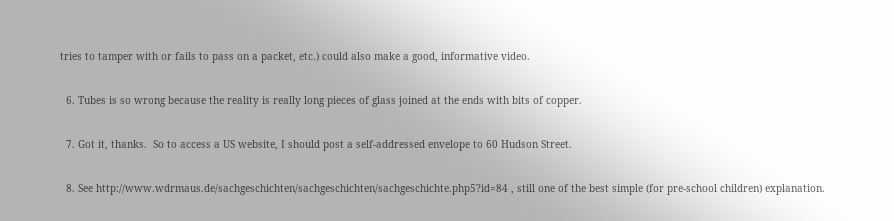tries to tamper with or fails to pass on a packet, etc.) could also make a good, informative video.

  6. Tubes is so wrong because the reality is really long pieces of glass joined at the ends with bits of copper.

  7. Got it, thanks.  So to access a US website, I should post a self-addressed envelope to 60 Hudson Street.

  8. See http://www.wdrmaus.de/sachgeschichten/sachgeschichten/sachgeschichte.php5?id=84 , still one of the best simple (for pre-school children) explanation.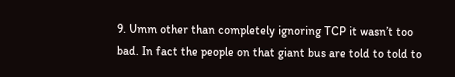9. Umm other than completely ignoring TCP it wasn’t too bad. In fact the people on that giant bus are told to told to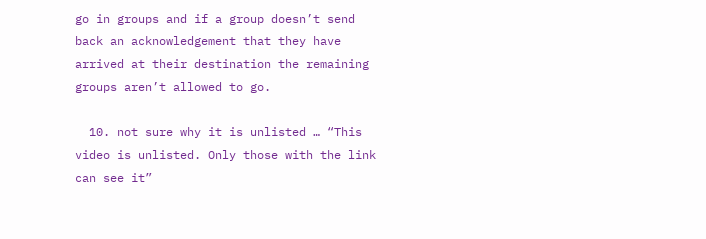go in groups and if a group doesn’t send back an acknowledgement that they have arrived at their destination the remaining groups aren’t allowed to go.

  10. not sure why it is unlisted … “This video is unlisted. Only those with the link can see it”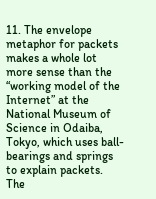11. The envelope metaphor for packets makes a whole lot more sense than the “working model of the Internet” at the National Museum of Science in Odaiba, Tokyo, which uses ball-bearings and springs to explain packets.  The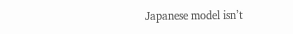Japanese model isn’t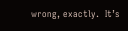wrong, exactly.  It’s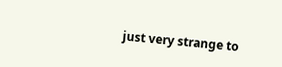just very strange to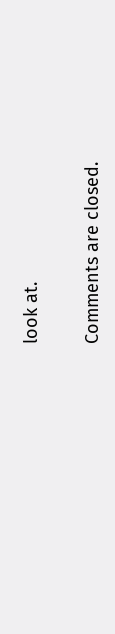look at.

Comments are closed.